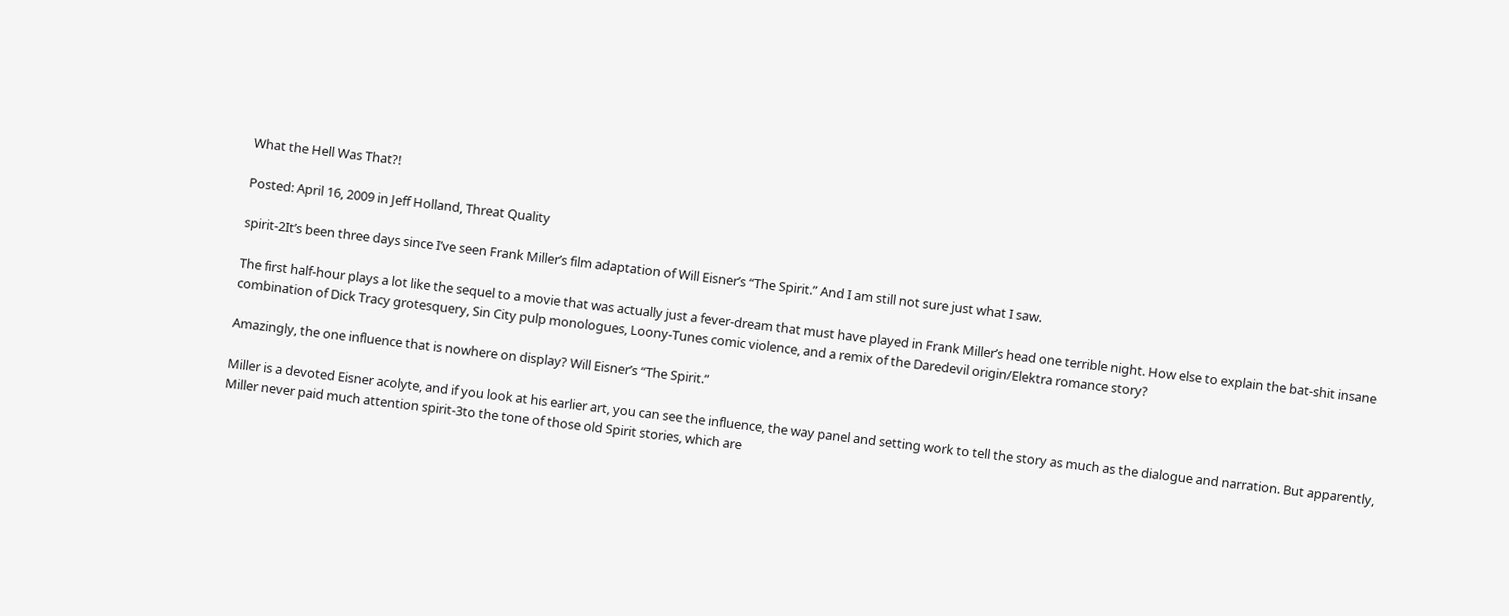What the Hell Was That?!

Posted: April 16, 2009 in Jeff Holland, Threat Quality

spirit-2It’s been three days since I’ve seen Frank Miller’s film adaptation of Will Eisner’s “The Spirit.” And I am still not sure just what I saw.

The first half-hour plays a lot like the sequel to a movie that was actually just a fever-dream that must have played in Frank Miller’s head one terrible night. How else to explain the bat-shit insane combination of Dick Tracy grotesquery, Sin City pulp monologues, Loony-Tunes comic violence, and a remix of the Daredevil origin/Elektra romance story?

Amazingly, the one influence that is nowhere on display? Will Eisner’s “The Spirit.”

Miller is a devoted Eisner acolyte, and if you look at his earlier art, you can see the influence, the way panel and setting work to tell the story as much as the dialogue and narration. But apparently, Miller never paid much attention spirit-3to the tone of those old Spirit stories, which are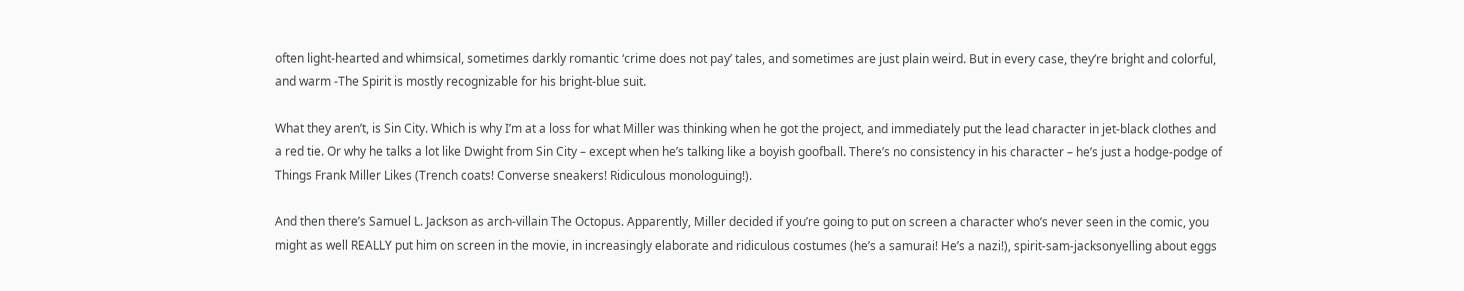often light-hearted and whimsical, sometimes darkly romantic ‘crime does not pay’ tales, and sometimes are just plain weird. But in every case, they’re bright and colorful, and warm -The Spirit is mostly recognizable for his bright-blue suit.

What they aren’t, is Sin City. Which is why I’m at a loss for what Miller was thinking when he got the project, and immediately put the lead character in jet-black clothes and a red tie. Or why he talks a lot like Dwight from Sin City – except when he’s talking like a boyish goofball. There’s no consistency in his character – he’s just a hodge-podge of Things Frank Miller Likes (Trench coats! Converse sneakers! Ridiculous monologuing!).

And then there’s Samuel L. Jackson as arch-villain The Octopus. Apparently, Miller decided if you’re going to put on screen a character who’s never seen in the comic, you might as well REALLY put him on screen in the movie, in increasingly elaborate and ridiculous costumes (he’s a samurai! He’s a nazi!), spirit-sam-jacksonyelling about eggs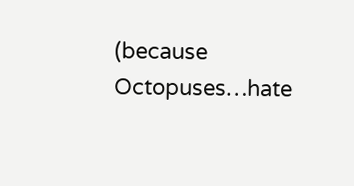(because Octopuses…hate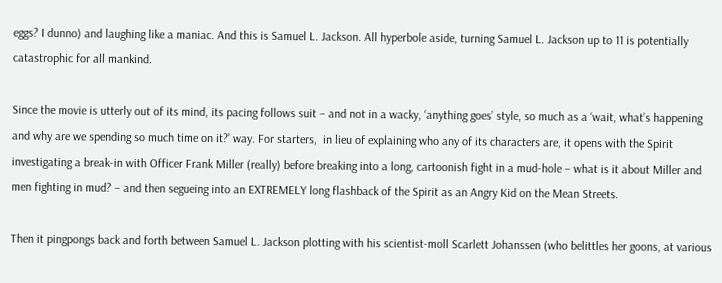eggs? I dunno) and laughing like a maniac. And this is Samuel L. Jackson. All hyperbole aside, turning Samuel L. Jackson up to 11 is potentially catastrophic for all mankind.

Since the movie is utterly out of its mind, its pacing follows suit – and not in a wacky, ‘anything goes’ style, so much as a ‘wait, what’s happening and why are we spending so much time on it?’ way. For starters,  in lieu of explaining who any of its characters are, it opens with the Spirit investigating a break-in with Officer Frank Miller (really) before breaking into a long, cartoonish fight in a mud-hole – what is it about Miller and men fighting in mud? – and then segueing into an EXTREMELY long flashback of the Spirit as an Angry Kid on the Mean Streets.

Then it pingpongs back and forth between Samuel L. Jackson plotting with his scientist-moll Scarlett Johanssen (who belittles her goons, at various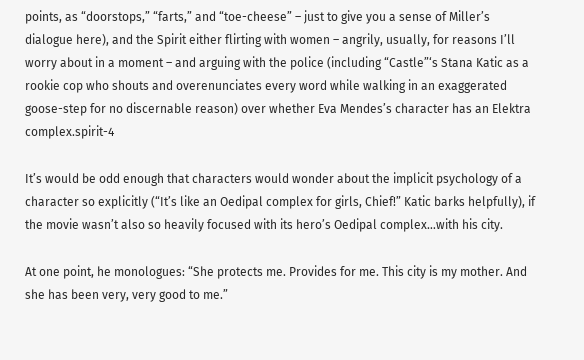points, as “doorstops,” “farts,” and “toe-cheese” – just to give you a sense of Miller’s dialogue here), and the Spirit either flirting with women – angrily, usually, for reasons I’ll worry about in a moment – and arguing with the police (including “Castle”‘s Stana Katic as a rookie cop who shouts and overenunciates every word while walking in an exaggerated goose-step for no discernable reason) over whether Eva Mendes’s character has an Elektra complex.spirit-4

It’s would be odd enough that characters would wonder about the implicit psychology of a character so explicitly (“It’s like an Oedipal complex for girls, Chief!” Katic barks helpfully), if the movie wasn’t also so heavily focused with its hero’s Oedipal complex…with his city.

At one point, he monologues: “She protects me. Provides for me. This city is my mother. And she has been very, very good to me.”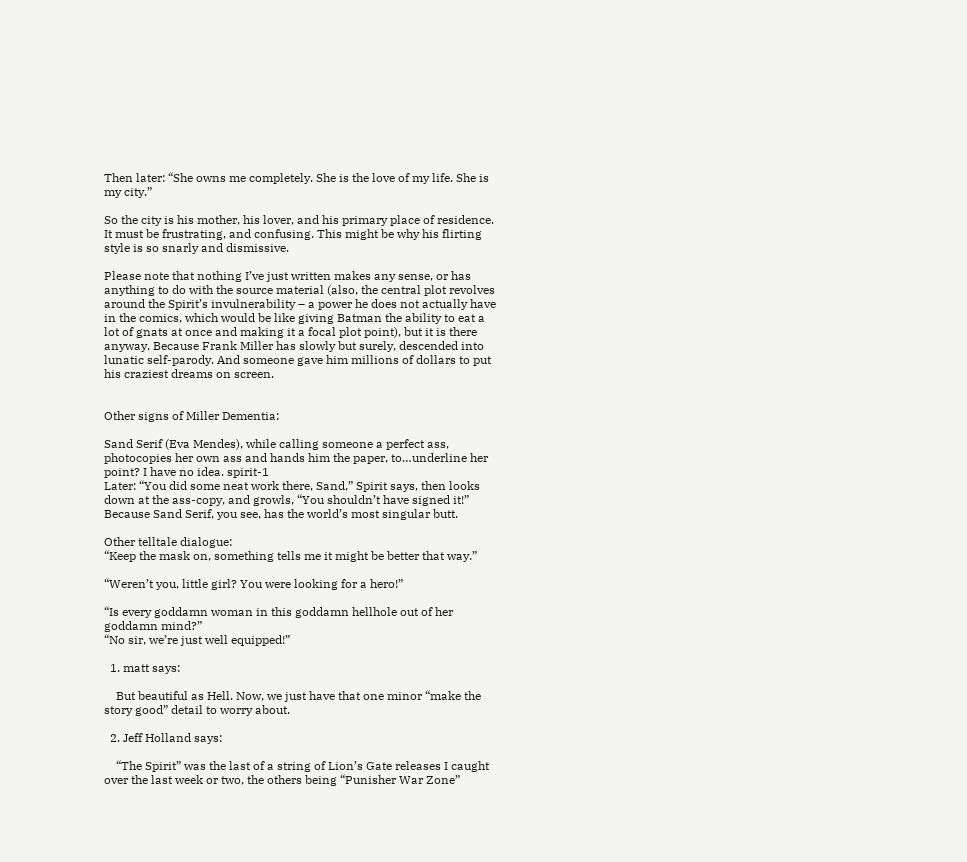Then later: “She owns me completely. She is the love of my life. She is my city.”

So the city is his mother, his lover, and his primary place of residence. It must be frustrating, and confusing. This might be why his flirting style is so snarly and dismissive.

Please note that nothing I’ve just written makes any sense, or has anything to do with the source material (also, the central plot revolves around the Spirit’s invulnerability – a power he does not actually have in the comics, which would be like giving Batman the ability to eat a lot of gnats at once and making it a focal plot point), but it is there anyway. Because Frank Miller has slowly but surely, descended into lunatic self-parody. And someone gave him millions of dollars to put his craziest dreams on screen.


Other signs of Miller Dementia:

Sand Serif (Eva Mendes), while calling someone a perfect ass, photocopies her own ass and hands him the paper, to…underline her point? I have no idea. spirit-1
Later: “You did some neat work there, Sand,” Spirit says, then looks down at the ass-copy, and growls, “You shouldn’t have signed it!” Because Sand Serif, you see, has the world’s most singular butt.

Other telltale dialogue:
“Keep the mask on, something tells me it might be better that way.”

“Weren’t you, little girl? You were looking for a hero!”

“Is every goddamn woman in this goddamn hellhole out of her goddamn mind?”
“No sir, we’re just well equipped!”

  1. matt says:

    But beautiful as Hell. Now, we just have that one minor “make the story good” detail to worry about.

  2. Jeff Holland says:

    “The Spirit” was the last of a string of Lion’s Gate releases I caught over the last week or two, the others being “Punisher War Zone”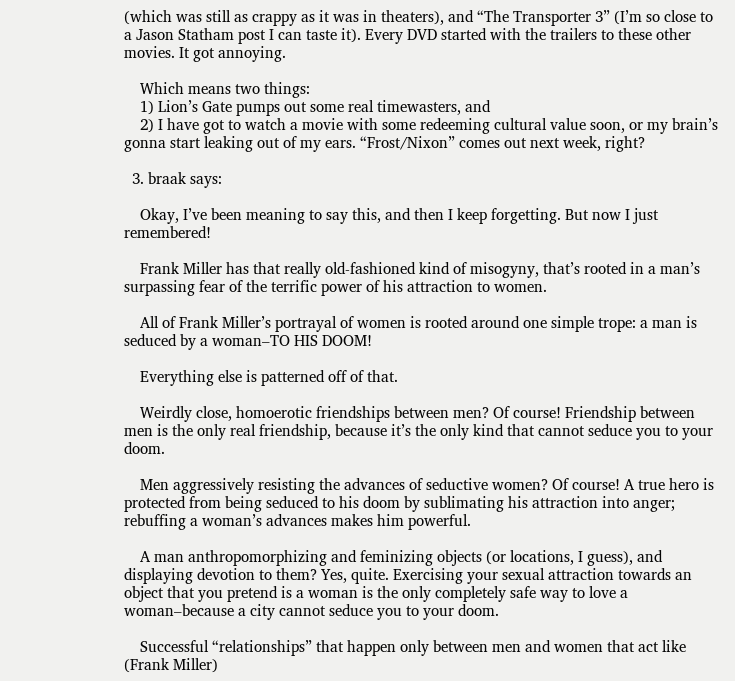(which was still as crappy as it was in theaters), and “The Transporter 3” (I’m so close to a Jason Statham post I can taste it). Every DVD started with the trailers to these other movies. It got annoying.

    Which means two things:
    1) Lion’s Gate pumps out some real timewasters, and
    2) I have got to watch a movie with some redeeming cultural value soon, or my brain’s gonna start leaking out of my ears. “Frost/Nixon” comes out next week, right?

  3. braak says:

    Okay, I’ve been meaning to say this, and then I keep forgetting. But now I just remembered!

    Frank Miller has that really old-fashioned kind of misogyny, that’s rooted in a man’s surpassing fear of the terrific power of his attraction to women.

    All of Frank Miller’s portrayal of women is rooted around one simple trope: a man is seduced by a woman–TO HIS DOOM!

    Everything else is patterned off of that.

    Weirdly close, homoerotic friendships between men? Of course! Friendship between men is the only real friendship, because it’s the only kind that cannot seduce you to your doom.

    Men aggressively resisting the advances of seductive women? Of course! A true hero is protected from being seduced to his doom by sublimating his attraction into anger; rebuffing a woman’s advances makes him powerful.

    A man anthropomorphizing and feminizing objects (or locations, I guess), and displaying devotion to them? Yes, quite. Exercising your sexual attraction towards an object that you pretend is a woman is the only completely safe way to love a woman–because a city cannot seduce you to your doom.

    Successful “relationships” that happen only between men and women that act like (Frank Miller)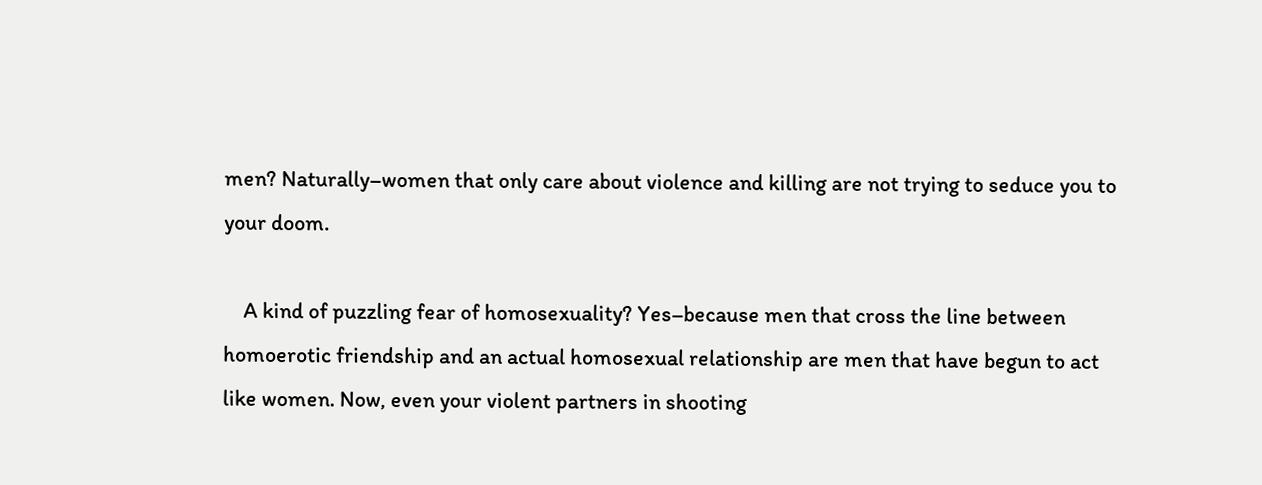men? Naturally–women that only care about violence and killing are not trying to seduce you to your doom.

    A kind of puzzling fear of homosexuality? Yes–because men that cross the line between homoerotic friendship and an actual homosexual relationship are men that have begun to act like women. Now, even your violent partners in shooting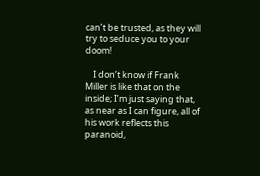can’t be trusted, as they will try to seduce you to your doom!

    I don’t know if Frank Miller is like that on the inside; I’m just saying that, as near as I can figure, all of his work reflects this paranoid,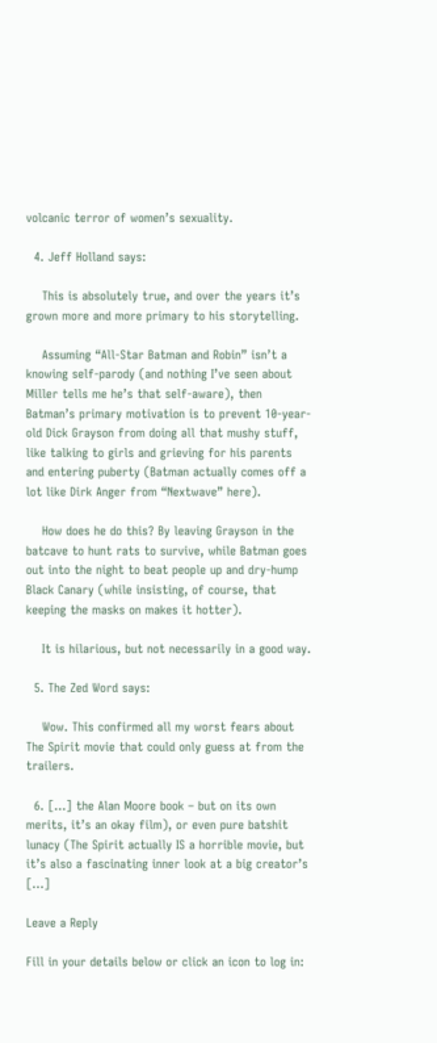volcanic terror of women’s sexuality.

  4. Jeff Holland says:

    This is absolutely true, and over the years it’s grown more and more primary to his storytelling.

    Assuming “All-Star Batman and Robin” isn’t a knowing self-parody (and nothing I’ve seen about Miller tells me he’s that self-aware), then Batman’s primary motivation is to prevent 10-year-old Dick Grayson from doing all that mushy stuff, like talking to girls and grieving for his parents and entering puberty (Batman actually comes off a lot like Dirk Anger from “Nextwave” here).

    How does he do this? By leaving Grayson in the batcave to hunt rats to survive, while Batman goes out into the night to beat people up and dry-hump Black Canary (while insisting, of course, that keeping the masks on makes it hotter).

    It is hilarious, but not necessarily in a good way.

  5. The Zed Word says:

    Wow. This confirmed all my worst fears about The Spirit movie that could only guess at from the trailers.

  6. […] the Alan Moore book – but on its own merits, it’s an okay film), or even pure batshit lunacy (The Spirit actually IS a horrible movie, but it’s also a fascinating inner look at a big creator’s […]

Leave a Reply

Fill in your details below or click an icon to log in: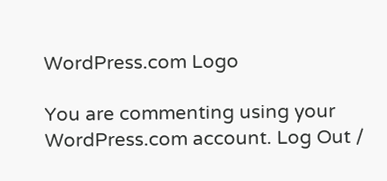WordPress.com Logo

You are commenting using your WordPress.com account. Log Out /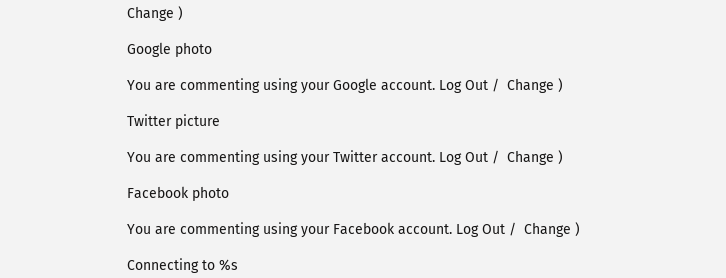Change )

Google photo

You are commenting using your Google account. Log Out /  Change )

Twitter picture

You are commenting using your Twitter account. Log Out /  Change )

Facebook photo

You are commenting using your Facebook account. Log Out /  Change )

Connecting to %s